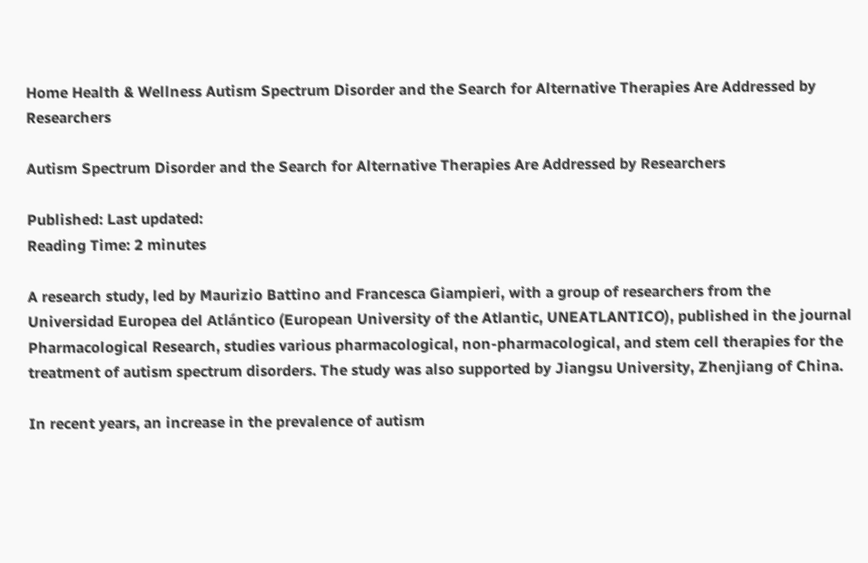Home Health & Wellness Autism Spectrum Disorder and the Search for Alternative Therapies Are Addressed by Researchers

Autism Spectrum Disorder and the Search for Alternative Therapies Are Addressed by Researchers

Published: Last updated:
Reading Time: 2 minutes

A research study, led by Maurizio Battino and Francesca Giampieri, with a group of researchers from the Universidad Europea del Atlántico (European University of the Atlantic, UNEATLANTICO), published in the journal Pharmacological Research, studies various pharmacological, non-pharmacological, and stem cell therapies for the treatment of autism spectrum disorders. The study was also supported by Jiangsu University, Zhenjiang of China.

In recent years, an increase in the prevalence of autism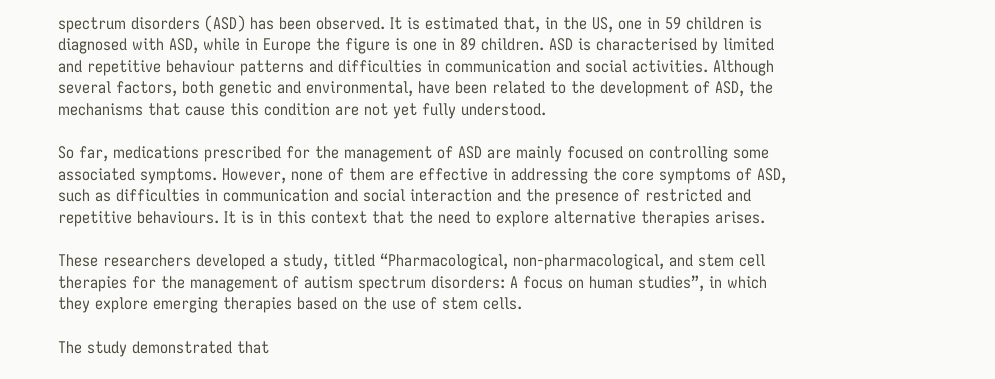spectrum disorders (ASD) has been observed. It is estimated that, in the US, one in 59 children is diagnosed with ASD, while in Europe the figure is one in 89 children. ASD is characterised by limited and repetitive behaviour patterns and difficulties in communication and social activities. Although several factors, both genetic and environmental, have been related to the development of ASD, the mechanisms that cause this condition are not yet fully understood.

So far, medications prescribed for the management of ASD are mainly focused on controlling some associated symptoms. However, none of them are effective in addressing the core symptoms of ASD, such as difficulties in communication and social interaction and the presence of restricted and repetitive behaviours. It is in this context that the need to explore alternative therapies arises.

These researchers developed a study, titled “Pharmacological, non-pharmacological, and stem cell therapies for the management of autism spectrum disorders: A focus on human studies”, in which they explore emerging therapies based on the use of stem cells.

The study demonstrated that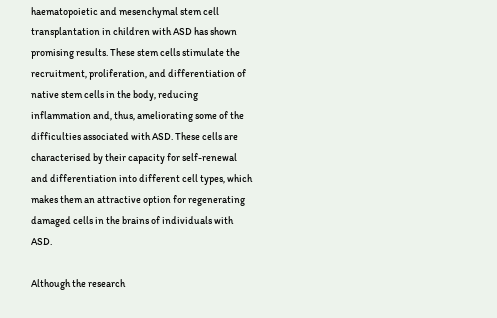haematopoietic and mesenchymal stem cell transplantation in children with ASD has shown promising results. These stem cells stimulate the recruitment, proliferation, and differentiation of native stem cells in the body, reducing inflammation and, thus, ameliorating some of the difficulties associated with ASD. These cells are characterised by their capacity for self-renewal and differentiation into different cell types, which makes them an attractive option for regenerating damaged cells in the brains of individuals with ASD.

Although the research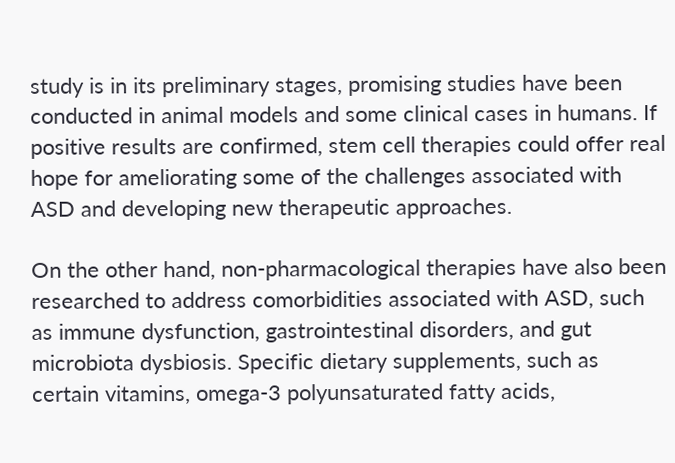study is in its preliminary stages, promising studies have been conducted in animal models and some clinical cases in humans. If positive results are confirmed, stem cell therapies could offer real hope for ameliorating some of the challenges associated with ASD and developing new therapeutic approaches.

On the other hand, non-pharmacological therapies have also been researched to address comorbidities associated with ASD, such as immune dysfunction, gastrointestinal disorders, and gut microbiota dysbiosis. Specific dietary supplements, such as certain vitamins, omega-3 polyunsaturated fatty acids,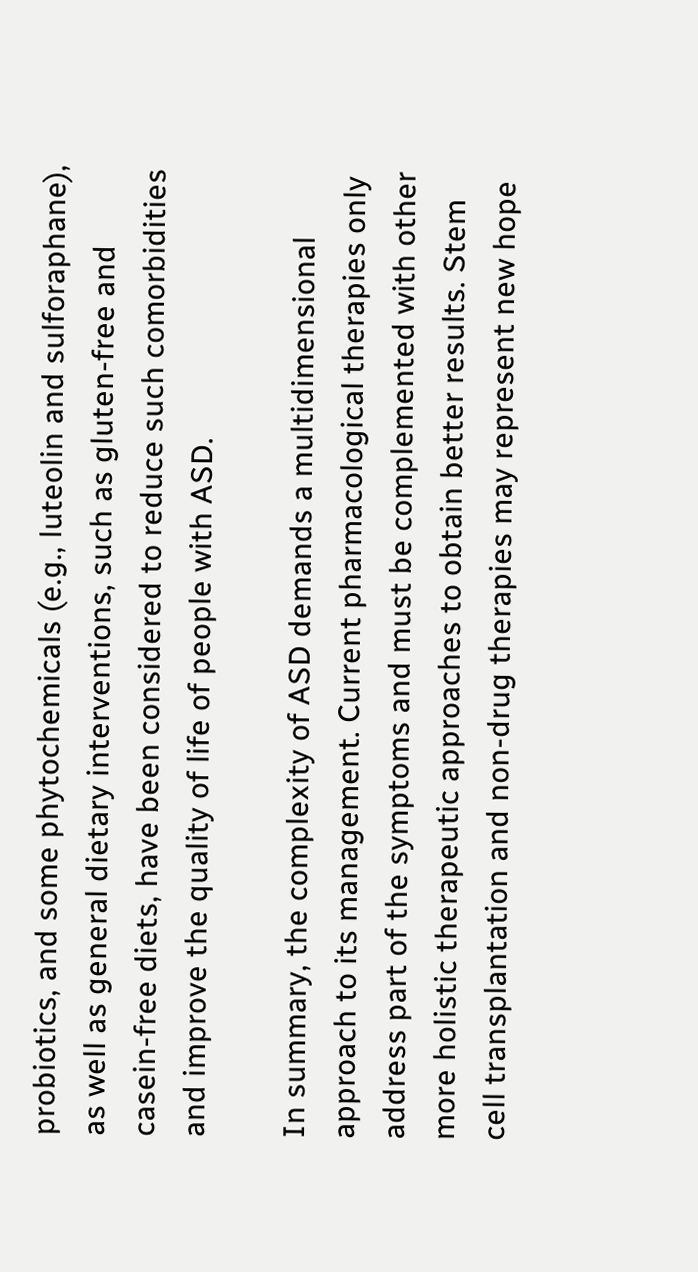probiotics, and some phytochemicals (e.g., luteolin and sulforaphane), as well as general dietary interventions, such as gluten-free and casein-free diets, have been considered to reduce such comorbidities and improve the quality of life of people with ASD.

In summary, the complexity of ASD demands a multidimensional approach to its management. Current pharmacological therapies only address part of the symptoms and must be complemented with other more holistic therapeutic approaches to obtain better results. Stem cell transplantation and non-drug therapies may represent new hope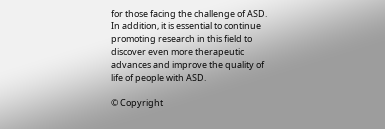for those facing the challenge of ASD. In addition, it is essential to continue promoting research in this field to discover even more therapeutic advances and improve the quality of life of people with ASD.

© Copyright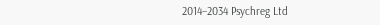2014–2034 Psychreg Ltd